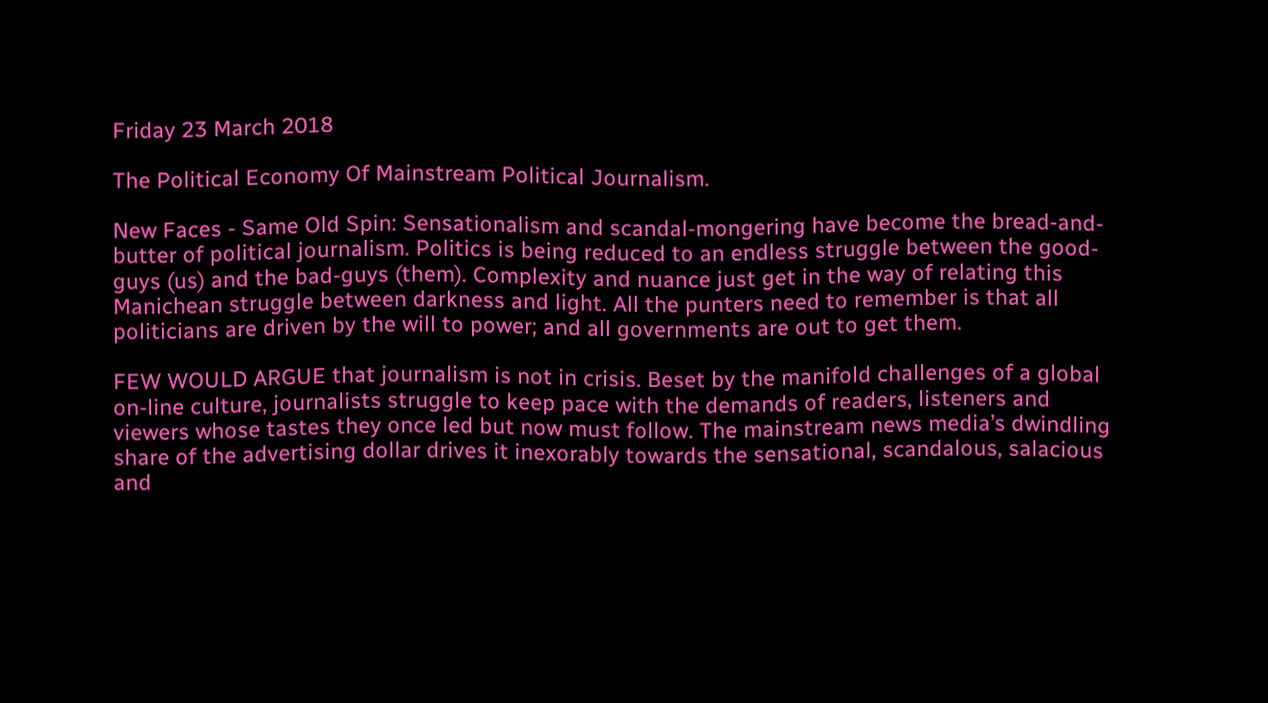Friday 23 March 2018

The Political Economy Of Mainstream Political Journalism.

New Faces - Same Old Spin: Sensationalism and scandal-mongering have become the bread-and-butter of political journalism. Politics is being reduced to an endless struggle between the good-guys (us) and the bad-guys (them). Complexity and nuance just get in the way of relating this Manichean struggle between darkness and light. All the punters need to remember is that all politicians are driven by the will to power; and all governments are out to get them.

FEW WOULD ARGUE that journalism is not in crisis. Beset by the manifold challenges of a global on-line culture, journalists struggle to keep pace with the demands of readers, listeners and viewers whose tastes they once led but now must follow. The mainstream news media’s dwindling share of the advertising dollar drives it inexorably towards the sensational, scandalous, salacious and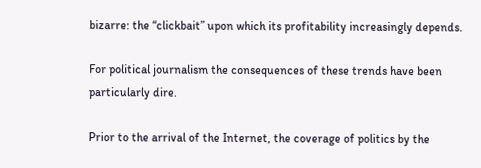bizarre: the “clickbait” upon which its profitability increasingly depends.

For political journalism the consequences of these trends have been particularly dire.

Prior to the arrival of the Internet, the coverage of politics by the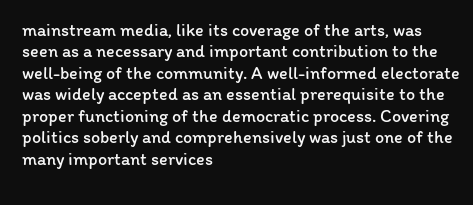mainstream media, like its coverage of the arts, was seen as a necessary and important contribution to the well-being of the community. A well-informed electorate was widely accepted as an essential prerequisite to the proper functioning of the democratic process. Covering politics soberly and comprehensively was just one of the many important services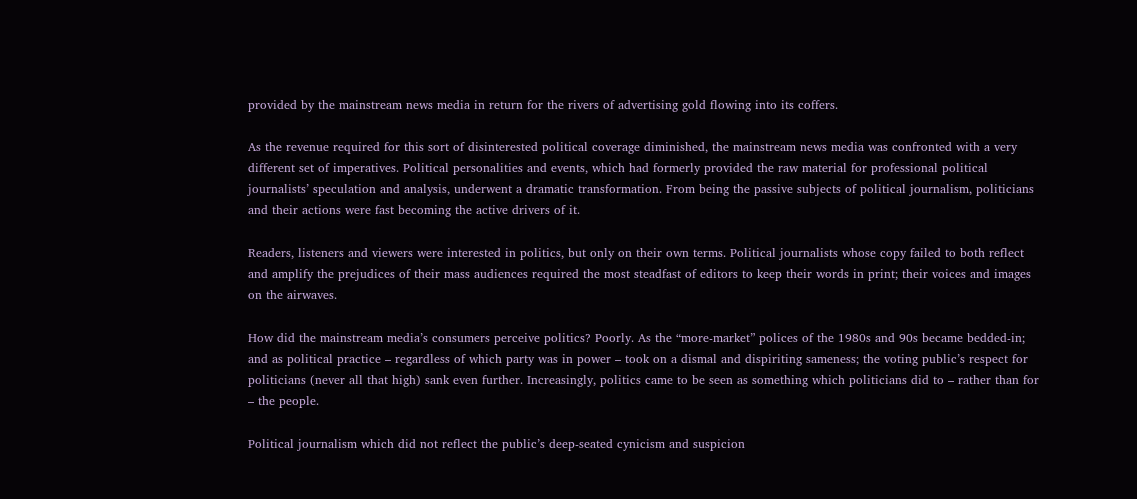provided by the mainstream news media in return for the rivers of advertising gold flowing into its coffers.

As the revenue required for this sort of disinterested political coverage diminished, the mainstream news media was confronted with a very different set of imperatives. Political personalities and events, which had formerly provided the raw material for professional political journalists’ speculation and analysis, underwent a dramatic transformation. From being the passive subjects of political journalism, politicians and their actions were fast becoming the active drivers of it.

Readers, listeners and viewers were interested in politics, but only on their own terms. Political journalists whose copy failed to both reflect and amplify the prejudices of their mass audiences required the most steadfast of editors to keep their words in print; their voices and images on the airwaves.

How did the mainstream media’s consumers perceive politics? Poorly. As the “more-market” polices of the 1980s and 90s became bedded-in; and as political practice – regardless of which party was in power – took on a dismal and dispiriting sameness; the voting public’s respect for politicians (never all that high) sank even further. Increasingly, politics came to be seen as something which politicians did to – rather than for – the people.

Political journalism which did not reflect the public’s deep-seated cynicism and suspicion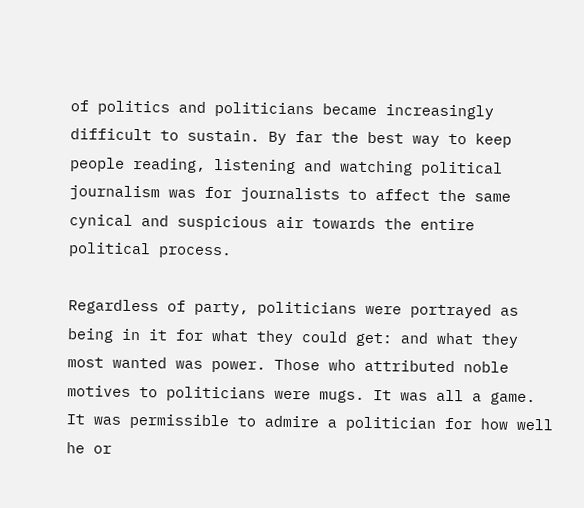of politics and politicians became increasingly difficult to sustain. By far the best way to keep people reading, listening and watching political journalism was for journalists to affect the same cynical and suspicious air towards the entire political process.

Regardless of party, politicians were portrayed as being in it for what they could get: and what they most wanted was power. Those who attributed noble motives to politicians were mugs. It was all a game. It was permissible to admire a politician for how well he or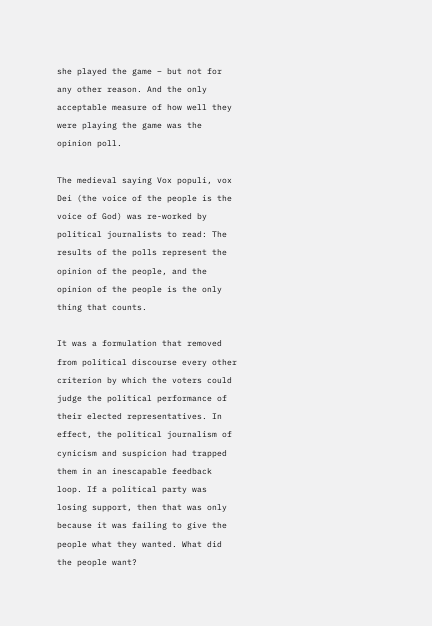she played the game – but not for any other reason. And the only acceptable measure of how well they were playing the game was the opinion poll.

The medieval saying Vox populi, vox Dei (the voice of the people is the voice of God) was re-worked by political journalists to read: The results of the polls represent the opinion of the people, and the opinion of the people is the only thing that counts.

It was a formulation that removed from political discourse every other criterion by which the voters could judge the political performance of their elected representatives. In effect, the political journalism of cynicism and suspicion had trapped them in an inescapable feedback loop. If a political party was losing support, then that was only because it was failing to give the people what they wanted. What did the people want?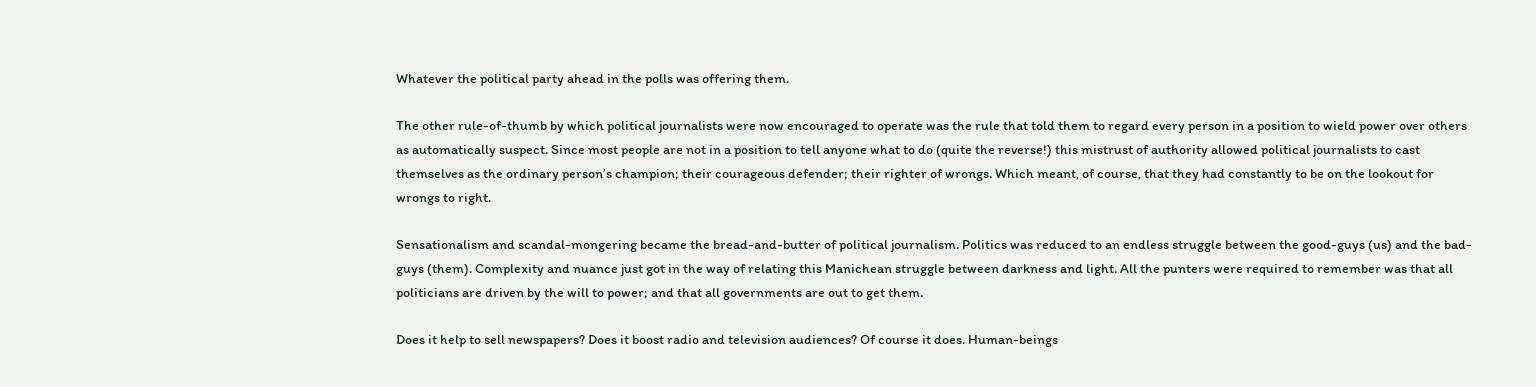Whatever the political party ahead in the polls was offering them.

The other rule-of-thumb by which political journalists were now encouraged to operate was the rule that told them to regard every person in a position to wield power over others as automatically suspect. Since most people are not in a position to tell anyone what to do (quite the reverse!) this mistrust of authority allowed political journalists to cast themselves as the ordinary person’s champion; their courageous defender; their righter of wrongs. Which meant, of course, that they had constantly to be on the lookout for wrongs to right.

Sensationalism and scandal-mongering became the bread-and-butter of political journalism. Politics was reduced to an endless struggle between the good-guys (us) and the bad-guys (them). Complexity and nuance just got in the way of relating this Manichean struggle between darkness and light. All the punters were required to remember was that all politicians are driven by the will to power; and that all governments are out to get them.

Does it help to sell newspapers? Does it boost radio and television audiences? Of course it does. Human-beings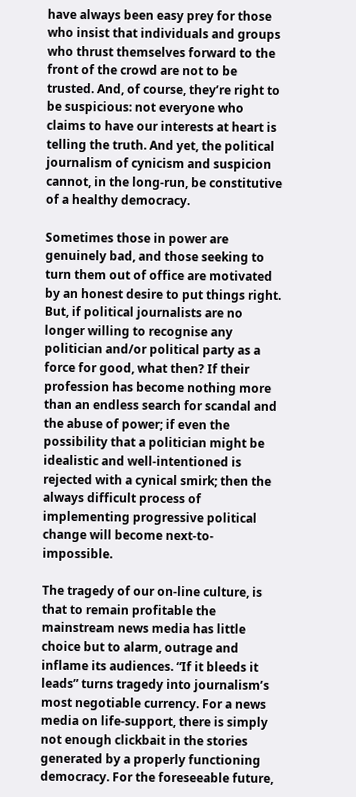have always been easy prey for those who insist that individuals and groups who thrust themselves forward to the front of the crowd are not to be trusted. And, of course, they’re right to be suspicious: not everyone who claims to have our interests at heart is telling the truth. And yet, the political journalism of cynicism and suspicion cannot, in the long-run, be constitutive of a healthy democracy.

Sometimes those in power are genuinely bad, and those seeking to turn them out of office are motivated by an honest desire to put things right. But, if political journalists are no longer willing to recognise any politician and/or political party as a force for good, what then? If their profession has become nothing more than an endless search for scandal and the abuse of power; if even the possibility that a politician might be idealistic and well-intentioned is rejected with a cynical smirk; then the always difficult process of implementing progressive political change will become next-to-impossible.

The tragedy of our on-line culture, is that to remain profitable the mainstream news media has little choice but to alarm, outrage and inflame its audiences. “If it bleeds it leads” turns tragedy into journalism’s most negotiable currency. For a news media on life-support, there is simply not enough clickbait in the stories generated by a properly functioning democracy. For the foreseeable future,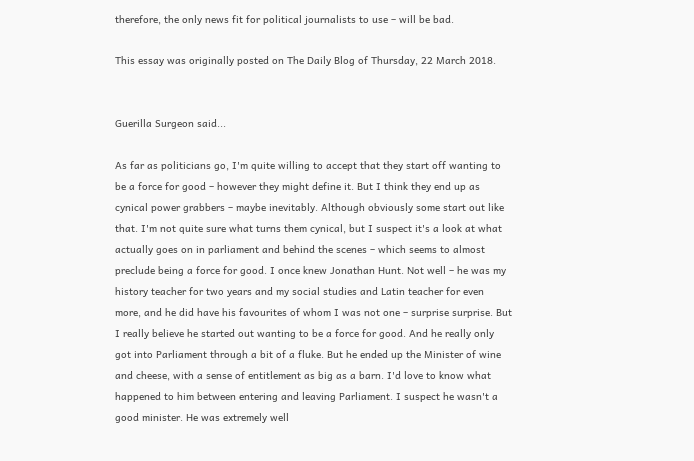therefore, the only news fit for political journalists to use – will be bad.

This essay was originally posted on The Daily Blog of Thursday, 22 March 2018.


Guerilla Surgeon said...

As far as politicians go, I'm quite willing to accept that they start off wanting to be a force for good – however they might define it. But I think they end up as cynical power grabbers – maybe inevitably. Although obviously some start out like that. I'm not quite sure what turns them cynical, but I suspect it's a look at what actually goes on in parliament and behind the scenes – which seems to almost preclude being a force for good. I once knew Jonathan Hunt. Not well – he was my history teacher for two years and my social studies and Latin teacher for even more, and he did have his favourites of whom I was not one – surprise surprise. But I really believe he started out wanting to be a force for good. And he really only got into Parliament through a bit of a fluke. But he ended up the Minister of wine and cheese, with a sense of entitlement as big as a barn. I'd love to know what happened to him between entering and leaving Parliament. I suspect he wasn't a good minister. He was extremely well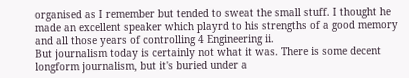organised as I remember but tended to sweat the small stuff. I thought he made an excellent speaker which playrd to his strengths of a good memory and all those years of controlling 4 Engineering ii.
But journalism today is certainly not what it was. There is some decent longform journalism, but it's buried under a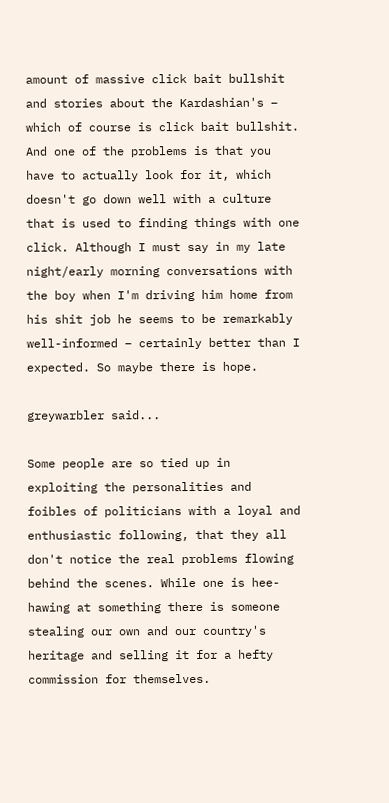amount of massive click bait bullshit and stories about the Kardashian's – which of course is click bait bullshit. And one of the problems is that you have to actually look for it, which doesn't go down well with a culture that is used to finding things with one click. Although I must say in my late night/early morning conversations with the boy when I'm driving him home from his shit job he seems to be remarkably well-informed – certainly better than I expected. So maybe there is hope.

greywarbler said...

Some people are so tied up in exploiting the personalities and foibles of politicians with a loyal and enthusiastic following, that they all don't notice the real problems flowing behind the scenes. While one is hee-hawing at something there is someone stealing our own and our country's heritage and selling it for a hefty commission for themselves.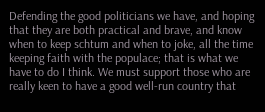Defending the good politicians we have, and hoping that they are both practical and brave, and know when to keep schtum and when to joke, all the time keeping faith with the populace; that is what we have to do I think. We must support those who are really keen to have a good well-run country that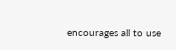encourages all to use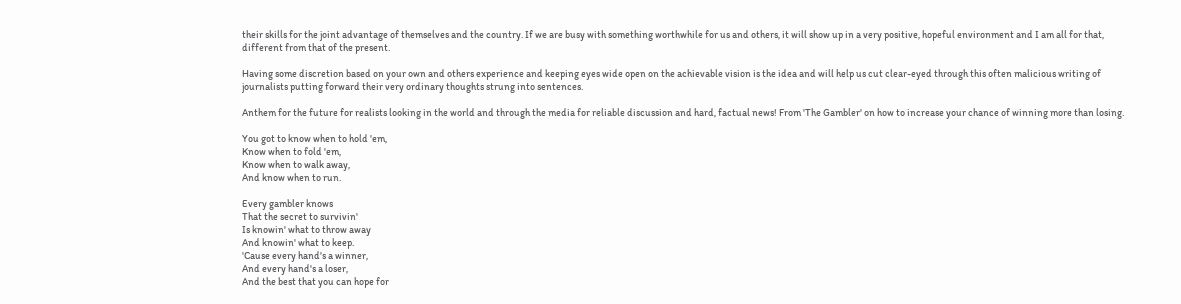their skills for the joint advantage of themselves and the country. If we are busy with something worthwhile for us and others, it will show up in a very positive, hopeful environment and I am all for that, different from that of the present.

Having some discretion based on your own and others experience and keeping eyes wide open on the achievable vision is the idea and will help us cut clear-eyed through this often malicious writing of journalists putting forward their very ordinary thoughts strung into sentences.

Anthem for the future for realists looking in the world and through the media for reliable discussion and hard, factual news! From 'The Gambler' on how to increase your chance of winning more than losing.

You got to know when to hold 'em,
Know when to fold 'em,
Know when to walk away,
And know when to run.

Every gambler knows
That the secret to survivin'
Is knowin' what to throw away
And knowin' what to keep.
'Cause every hand's a winner,
And every hand's a loser,
And the best that you can hope for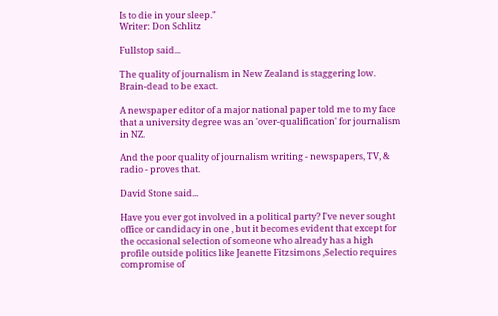Is to die in your sleep."
Writer: Don Schlitz

Fullstop said...

The quality of journalism in New Zealand is staggering low. Brain-dead to be exact.

A newspaper editor of a major national paper told me to my face that a university degree was an 'over-qualification' for journalism in NZ.

And the poor quality of journalism writing - newspapers, TV, & radio - proves that.

David Stone said...

Have you ever got involved in a political party? I've never sought office or candidacy in one , but it becomes evident that except for the occasional selection of someone who already has a high profile outside politics like Jeanette Fitzsimons ,Selectio requires compromise of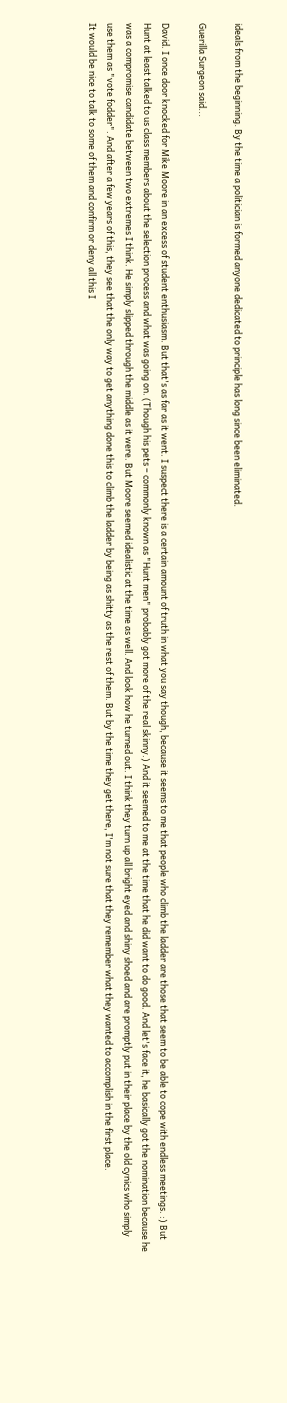ideals from the beginning. By the time a politician is formed anyone dedicated to principle has long since been eliminated.

Guerilla Surgeon said...

David. I once door knocked for Mike Moore in an excess of student enthusiasm. But that's as far as it went. I suspect there is a certain amount of truth in what you say though, because it seems to me that people who climb the ladder are those that seem to be able to cope with endless meetings. :) But Hunt at least talked to us class members about the selection process and what was going on. (Though his pets – commonly known as "Hunt men" probably got more of the real skinny.) And it seemed to me at the time that he did want to do good. And let's face it, he basically got the nomination because he was a compromise candidate between two extremes I think. He simply slipped through the middle as it were. But Moore seemed idealistic at the time as well. And look how he turned out. I think they turn up all bright eyed and shiny shoed and are promptly put in their place by the old cynics who simply use them as "vote fodder". And after a few years of this, they see that the only way to get anything done this to climb the ladder by being as shitty as the rest of them. But by the time they get there, I'm not sure that they remember what they wanted to accomplish in the first place.
It would be nice to talk to some of them and confirm or deny all this I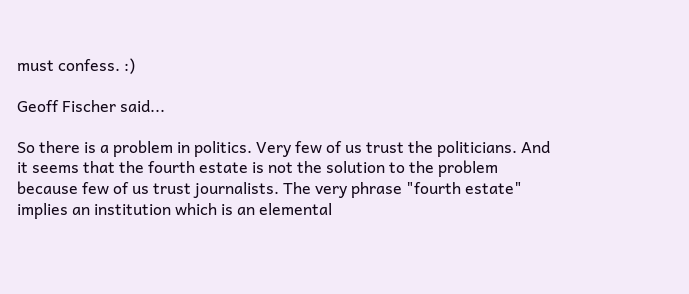must confess. :)

Geoff Fischer said...

So there is a problem in politics. Very few of us trust the politicians. And it seems that the fourth estate is not the solution to the problem because few of us trust journalists. The very phrase "fourth estate" implies an institution which is an elemental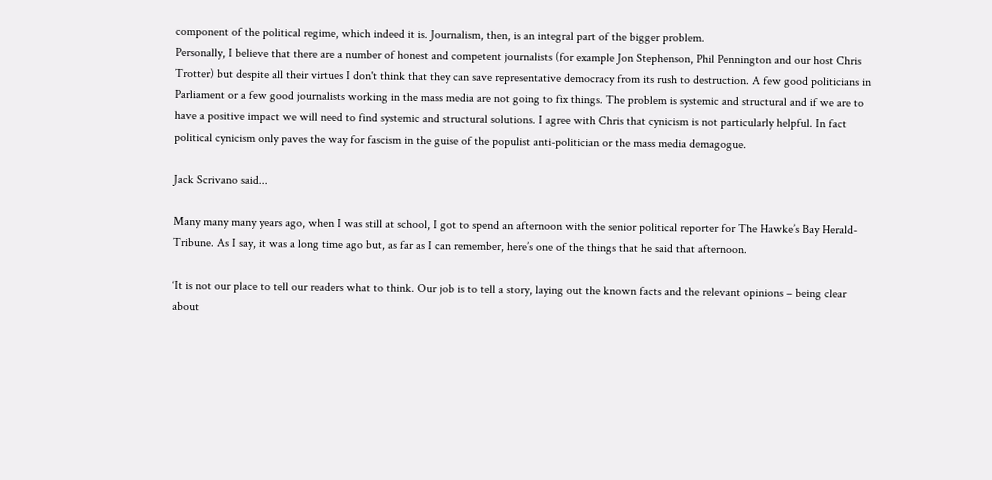component of the political regime, which indeed it is. Journalism, then, is an integral part of the bigger problem.
Personally, I believe that there are a number of honest and competent journalists (for example Jon Stephenson, Phil Pennington and our host Chris Trotter) but despite all their virtues I don't think that they can save representative democracy from its rush to destruction. A few good politicians in Parliament or a few good journalists working in the mass media are not going to fix things. The problem is systemic and structural and if we are to have a positive impact we will need to find systemic and structural solutions. I agree with Chris that cynicism is not particularly helpful. In fact political cynicism only paves the way for fascism in the guise of the populist anti-politician or the mass media demagogue.

Jack Scrivano said...

Many many many years ago, when I was still at school, I got to spend an afternoon with the senior political reporter for The Hawke’s Bay Herald-Tribune. As I say, it was a long time ago but, as far as I can remember, here’s one of the things that he said that afternoon.

‘It is not our place to tell our readers what to think. Our job is to tell a story, laying out the known facts and the relevant opinions – being clear about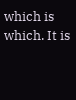which is which. It is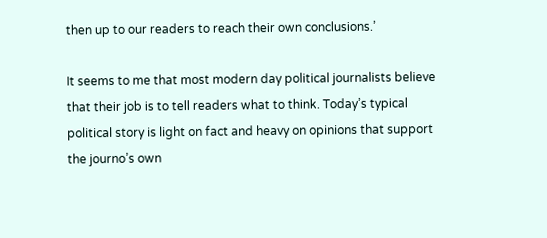then up to our readers to reach their own conclusions.’

It seems to me that most modern day political journalists believe that their job is to tell readers what to think. Today’s typical political story is light on fact and heavy on opinions that support the journo’s own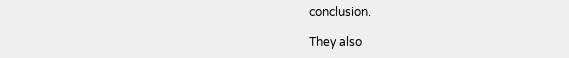conclusion.

They also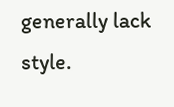generally lack style.